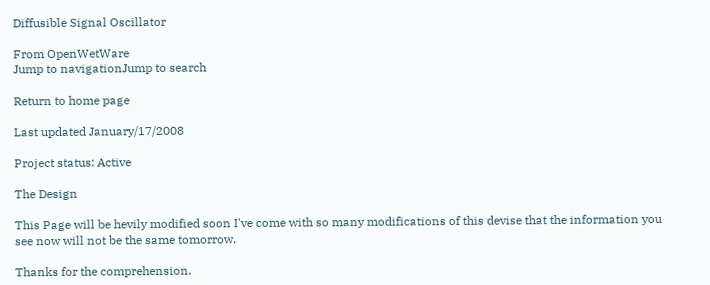Diffusible Signal Oscillator

From OpenWetWare
Jump to navigationJump to search

Return to home page

Last updated January/17/2008

Project status: Active

The Design

This Page will be hevily modified soon I've come with so many modifications of this devise that the information you see now will not be the same tomorrow.

Thanks for the comprehension.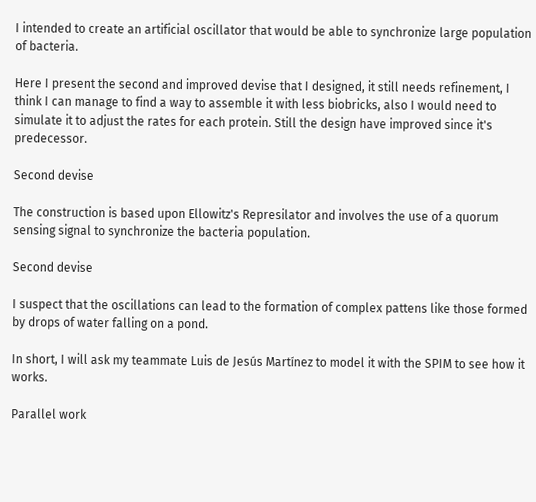I intended to create an artificial oscillator that would be able to synchronize large population of bacteria.

Here I present the second and improved devise that I designed, it still needs refinement, I think I can manage to find a way to assemble it with less biobricks, also I would need to simulate it to adjust the rates for each protein. Still the design have improved since it's predecessor.

Second devise

The construction is based upon Ellowitz's Represilator and involves the use of a quorum sensing signal to synchronize the bacteria population.

Second devise

I suspect that the oscillations can lead to the formation of complex pattens like those formed by drops of water falling on a pond.

In short, I will ask my teammate Luis de Jesús Martínez to model it with the SPIM to see how it works.

Parallel work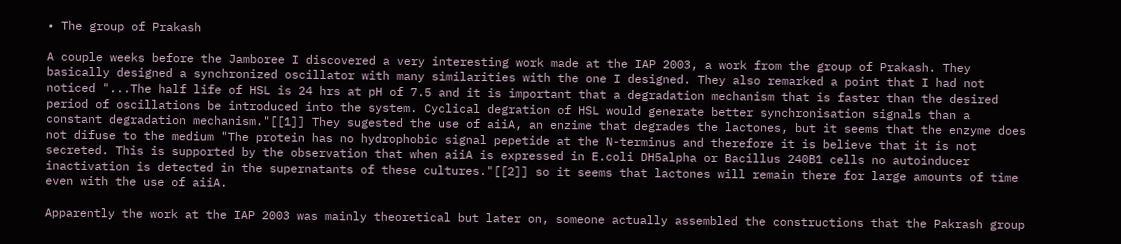• The group of Prakash

A couple weeks before the Jamboree I discovered a very interesting work made at the IAP 2003, a work from the group of Prakash. They basically designed a synchronized oscillator with many similarities with the one I designed. They also remarked a point that I had not noticed "...The half life of HSL is 24 hrs at pH of 7.5 and it is important that a degradation mechanism that is faster than the desired period of oscillations be introduced into the system. Cyclical degration of HSL would generate better synchronisation signals than a constant degradation mechanism."[[1]] They sugested the use of aiiA, an enzime that degrades the lactones, but it seems that the enzyme does not difuse to the medium "The protein has no hydrophobic signal pepetide at the N-terminus and therefore it is believe that it is not secreted. This is supported by the observation that when aiiA is expressed in E.coli DH5alpha or Bacillus 240B1 cells no autoinducer inactivation is detected in the supernatants of these cultures."[[2]] so it seems that lactones will remain there for large amounts of time even with the use of aiiA.

Apparently the work at the IAP 2003 was mainly theoretical but later on, someone actually assembled the constructions that the Pakrash group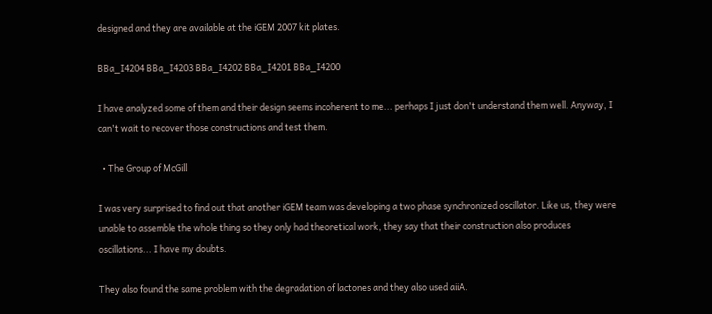designed and they are available at the iGEM 2007 kit plates.

BBa_I4204 BBa_I4203 BBa_I4202 BBa_I4201 BBa_I4200

I have analyzed some of them and their design seems incoherent to me... perhaps I just don't understand them well. Anyway, I can't wait to recover those constructions and test them.

  • The Group of McGill

I was very surprised to find out that another iGEM team was developing a two phase synchronized oscillator. Like us, they were unable to assemble the whole thing so they only had theoretical work, they say that their construction also produces oscillations... I have my doubts.

They also found the same problem with the degradation of lactones and they also used aiiA.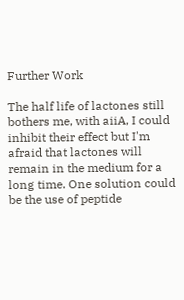Further Work

The half life of lactones still bothers me, with aiiA, I could inhibit their effect but I'm afraid that lactones will remain in the medium for a long time. One solution could be the use of peptide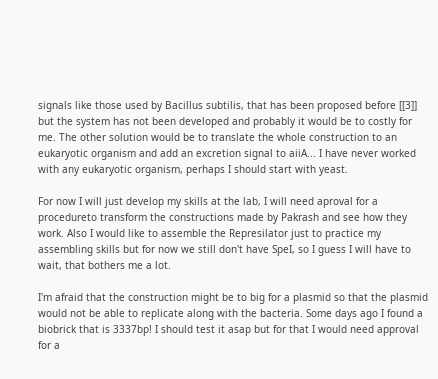signals like those used by Bacillus subtilis, that has been proposed before [[3]] but the system has not been developed and probably it would be to costly for me. The other solution would be to translate the whole construction to an eukaryotic organism and add an excretion signal to aiiA... I have never worked with any eukaryotic organism, perhaps I should start with yeast.

For now I will just develop my skills at the lab, I will need aproval for a procedureto transform the constructions made by Pakrash and see how they work. Also I would like to assemble the Represilator just to practice my assembling skills but for now we still don't have SpeI, so I guess I will have to wait, that bothers me a lot.

I'm afraid that the construction might be to big for a plasmid so that the plasmid would not be able to replicate along with the bacteria. Some days ago I found a biobrick that is 3337bp! I should test it asap but for that I would need approval for a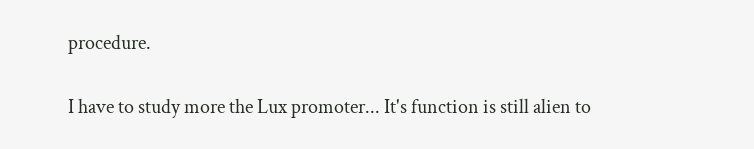procedure.

I have to study more the Lux promoter... It's function is still alien to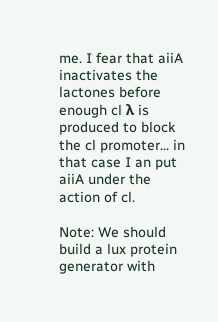me. I fear that aiiA inactivates the lactones before enough cl λ is produced to block the cl promoter... in that case I an put aiiA under the action of cl.

Note: We should build a lux protein generator with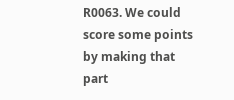R0063. We could score some points by making that part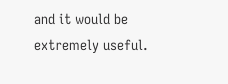and it would be extremely useful.